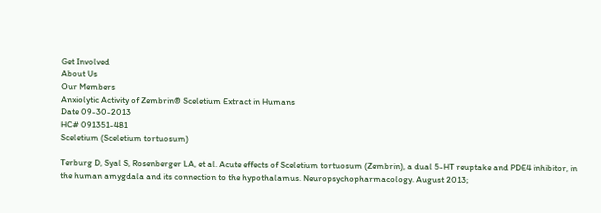Get Involved
About Us
Our Members
Anxiolytic Activity of Zembrin® Sceletium Extract in Humans
Date 09-30-2013
HC# 091351-481
Sceletium (Sceletium tortuosum)

Terburg D, Syal S, Rosenberger LA, et al. Acute effects of Sceletium tortuosum (Zembrin), a dual 5-HT reuptake and PDE4 inhibitor, in the human amygdala and its connection to the hypothalamus. Neuropsychopharmacology. August 2013;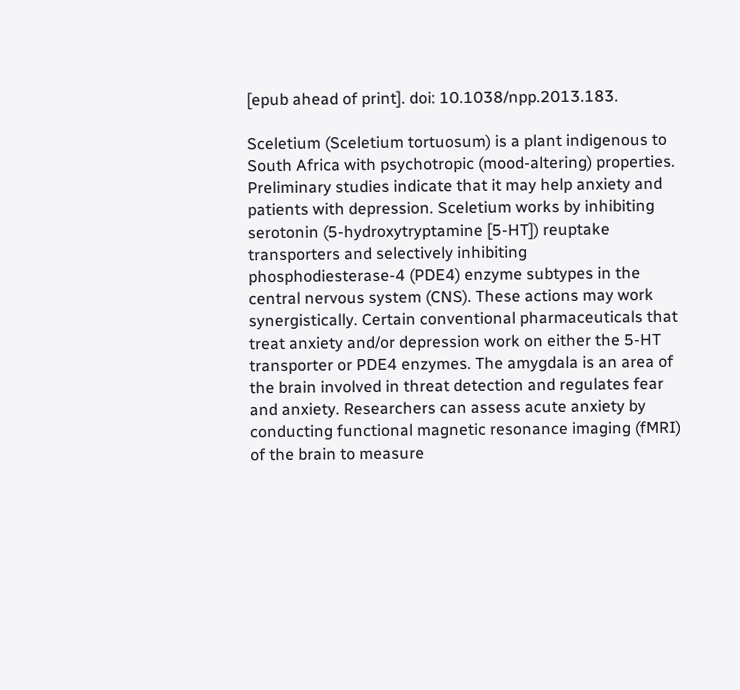[epub ahead of print]. doi: 10.1038/npp.2013.183.

Sceletium (Sceletium tortuosum) is a plant indigenous to South Africa with psychotropic (mood-altering) properties. Preliminary studies indicate that it may help anxiety and patients with depression. Sceletium works by inhibiting serotonin (5-hydroxytryptamine [5-HT]) reuptake transporters and selectively inhibiting phosphodiesterase-4 (PDE4) enzyme subtypes in the central nervous system (CNS). These actions may work synergistically. Certain conventional pharmaceuticals that treat anxiety and/or depression work on either the 5-HT transporter or PDE4 enzymes. The amygdala is an area of the brain involved in threat detection and regulates fear and anxiety. Researchers can assess acute anxiety by conducting functional magnetic resonance imaging (fMRI) of the brain to measure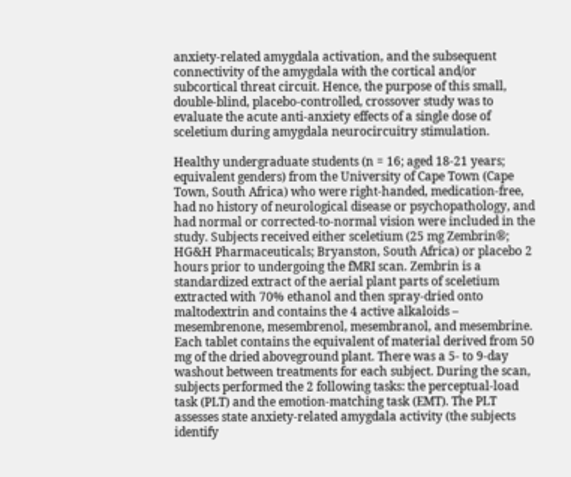anxiety-related amygdala activation, and the subsequent connectivity of the amygdala with the cortical and/or subcortical threat circuit. Hence, the purpose of this small, double-blind, placebo-controlled, crossover study was to evaluate the acute anti-anxiety effects of a single dose of sceletium during amygdala neurocircuitry stimulation.

Healthy undergraduate students (n = 16; aged 18-21 years; equivalent genders) from the University of Cape Town (Cape Town, South Africa) who were right-handed, medication-free, had no history of neurological disease or psychopathology, and had normal or corrected-to-normal vision were included in the study. Subjects received either sceletium (25 mg Zembrin®; HG&H Pharmaceuticals; Bryanston, South Africa) or placebo 2 hours prior to undergoing the fMRI scan. Zembrin is a standardized extract of the aerial plant parts of sceletium extracted with 70% ethanol and then spray-dried onto maltodextrin and contains the 4 active alkaloids – mesembrenone, mesembrenol, mesembranol, and mesembrine. Each tablet contains the equivalent of material derived from 50 mg of the dried aboveground plant. There was a 5- to 9-day washout between treatments for each subject. During the scan, subjects performed the 2 following tasks: the perceptual-load task (PLT) and the emotion-matching task (EMT). The PLT assesses state anxiety-related amygdala activity (the subjects identify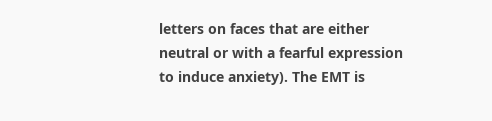letters on faces that are either neutral or with a fearful expression to induce anxiety). The EMT is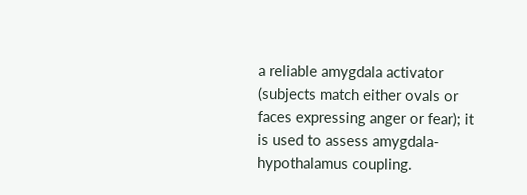a reliable amygdala activator (subjects match either ovals or faces expressing anger or fear); it is used to assess amygdala-hypothalamus coupling.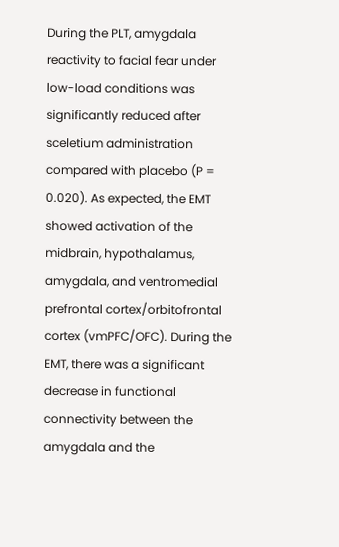During the PLT, amygdala reactivity to facial fear under low-load conditions was significantly reduced after sceletium administration compared with placebo (P = 0.020). As expected, the EMT showed activation of the midbrain, hypothalamus, amygdala, and ventromedial prefrontal cortex/orbitofrontal cortex (vmPFC/OFC). During the EMT, there was a significant decrease in functional connectivity between the amygdala and the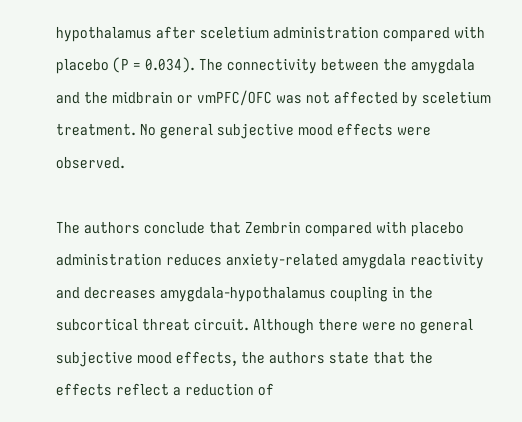hypothalamus after sceletium administration compared with placebo (P = 0.034). The connectivity between the amygdala and the midbrain or vmPFC/OFC was not affected by sceletium treatment. No general subjective mood effects were observed.

The authors conclude that Zembrin compared with placebo administration reduces anxiety-related amygdala reactivity and decreases amygdala-hypothalamus coupling in the subcortical threat circuit. Although there were no general subjective mood effects, the authors state that the effects reflect a reduction of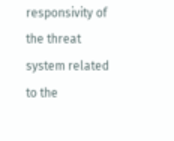responsivity of the threat system related to the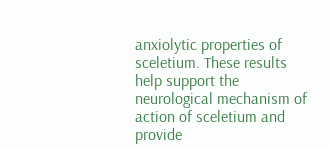anxiolytic properties of sceletium. These results help support the neurological mechanism of action of sceletium and provide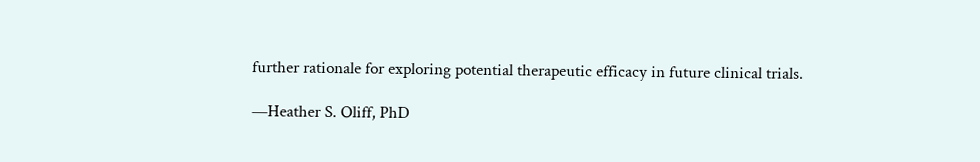further rationale for exploring potential therapeutic efficacy in future clinical trials.

—Heather S. Oliff, PhD